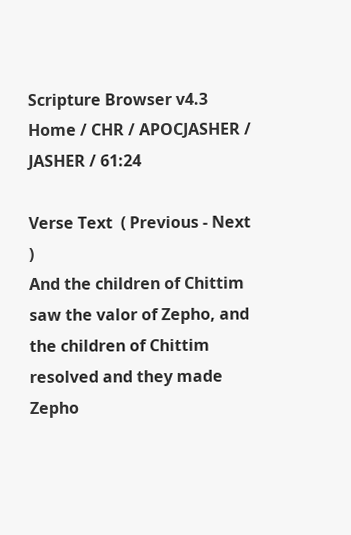Scripture Browser v4.3
Home / CHR / APOCJASHER / JASHER / 61:24

Verse Text  ( Previous - Next )
And the children of Chittim saw the valor of Zepho, and the children of Chittim resolved and they made Zepho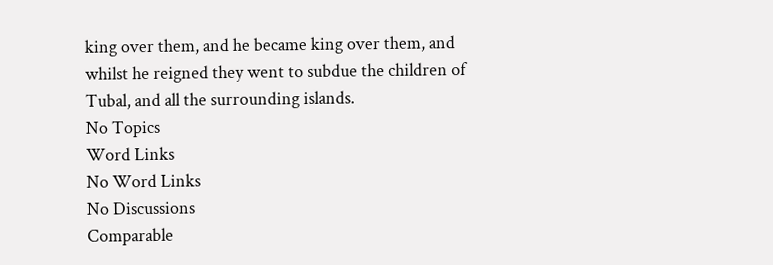king over them, and he became king over them, and whilst he reigned they went to subdue the children of Tubal, and all the surrounding islands.
No Topics
Word Links
No Word Links
No Discussions
Comparable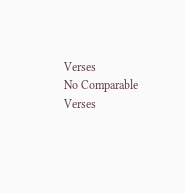Verses
No Comparable Verses